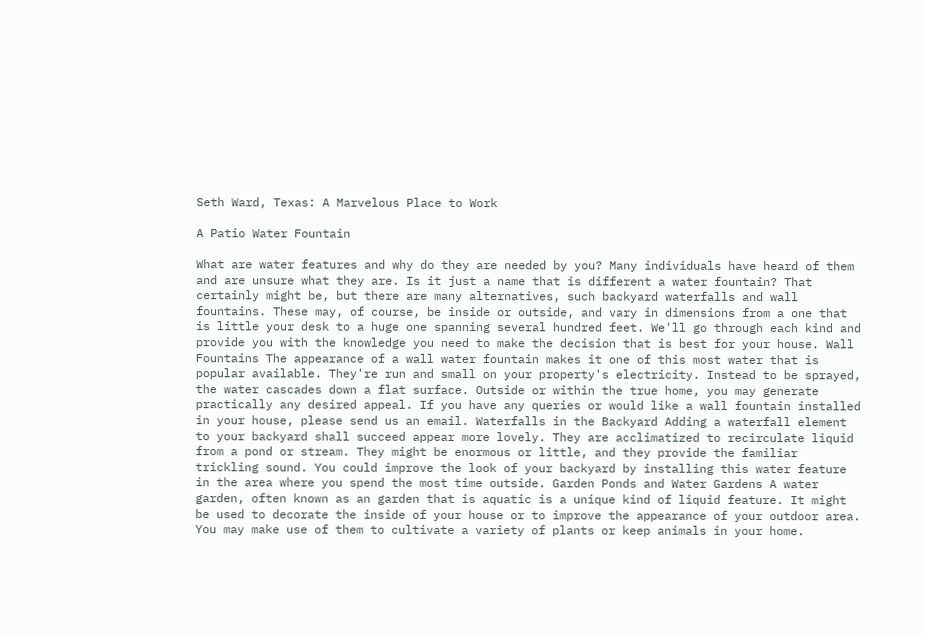Seth Ward, Texas: A Marvelous Place to Work

A Patio Water Fountain

What are water features and why do they are needed by you? Many individuals have heard of them and are unsure what they are. Is it just a name that is different a water fountain? That certainly might be, but there are many alternatives, such backyard waterfalls and wall fountains. These may, of course, be inside or outside, and vary in dimensions from a one that is little your desk to a huge one spanning several hundred feet. We'll go through each kind and provide you with the knowledge you need to make the decision that is best for your house. Wall Fountains The appearance of a wall water fountain makes it one of this most water that is popular available. They're run and small on your property's electricity. Instead to be sprayed, the water cascades down a flat surface. Outside or within the true home, you may generate practically any desired appeal. If you have any queries or would like a wall fountain installed in your house, please send us an email. Waterfalls in the Backyard Adding a waterfall element to your backyard shall succeed appear more lovely. They are acclimatized to recirculate liquid from a pond or stream. They might be enormous or little, and they provide the familiar trickling sound. You could improve the look of your backyard by installing this water feature in the area where you spend the most time outside. Garden Ponds and Water Gardens A water garden, often known as an garden that is aquatic is a unique kind of liquid feature. It might be used to decorate the inside of your house or to improve the appearance of your outdoor area. You may make use of them to cultivate a variety of plants or keep animals in your home.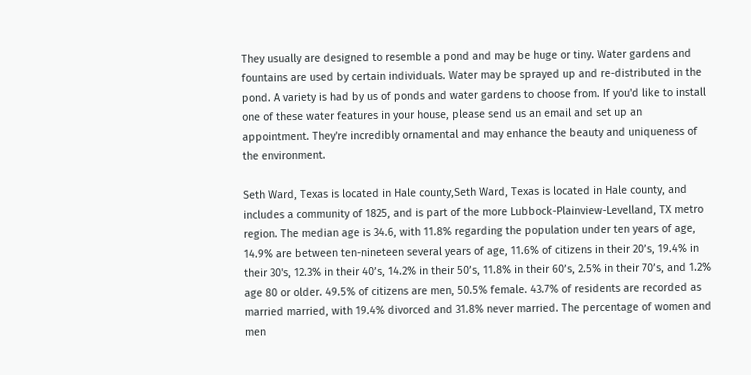They usually are designed to resemble a pond and may be huge or tiny. Water gardens and fountains are used by certain individuals. Water may be sprayed up and re-distributed in the pond. A variety is had by us of ponds and water gardens to choose from. If you'd like to install one of these water features in your house, please send us an email and set up an appointment. They're incredibly ornamental and may enhance the beauty and uniqueness of the environment.

Seth Ward, Texas is located in Hale county,Seth Ward, Texas is located in Hale county, and includes a community of 1825, and is part of the more Lubbock-Plainview-Levelland, TX metro region. The median age is 34.6, with 11.8% regarding the population under ten years of age, 14.9% are between ten-nineteen several years of age, 11.6% of citizens in their 20’s, 19.4% in their 30's, 12.3% in their 40’s, 14.2% in their 50’s, 11.8% in their 60’s, 2.5% in their 70’s, and 1.2% age 80 or older. 49.5% of citizens are men, 50.5% female. 43.7% of residents are recorded as married married, with 19.4% divorced and 31.8% never married. The percentage of women and men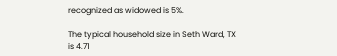recognized as widowed is 5%.

The typical household size in Seth Ward, TX is 4.71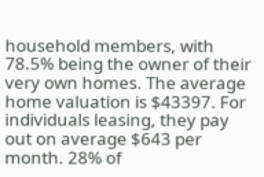household members, with 78.5% being the owner of their very own homes. The average home valuation is $43397. For individuals leasing, they pay out on average $643 per month. 28% of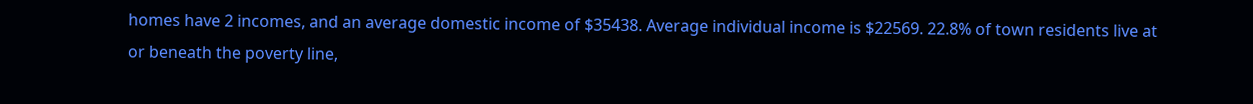homes have 2 incomes, and an average domestic income of $35438. Average individual income is $22569. 22.8% of town residents live at or beneath the poverty line,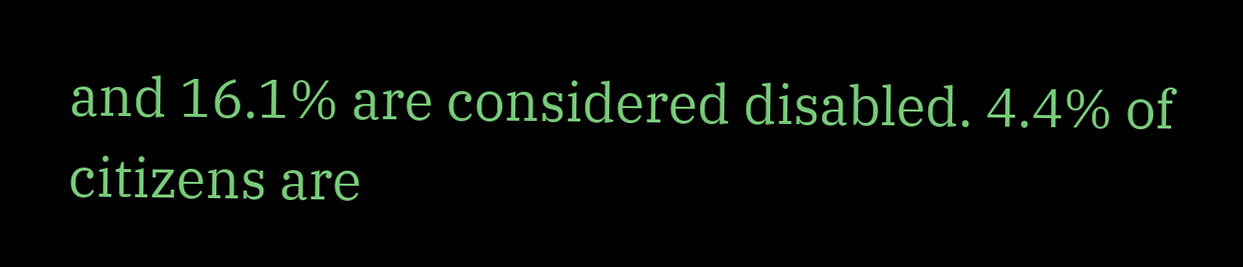and 16.1% are considered disabled. 4.4% of citizens are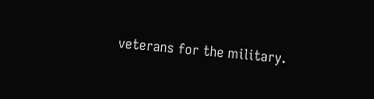veterans for the military.